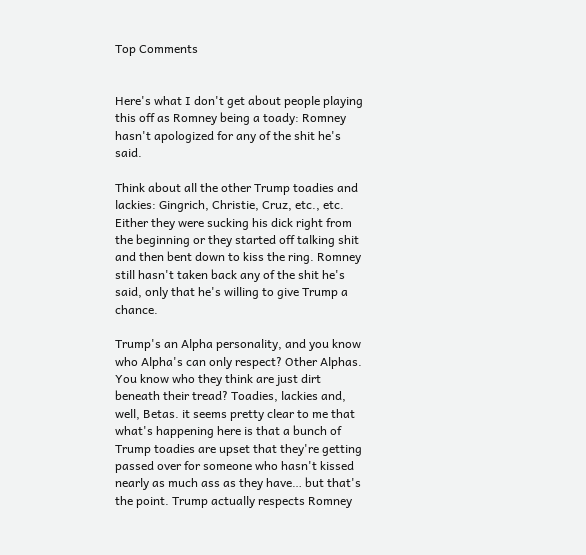Top Comments


Here's what I don't get about people playing this off as Romney being a toady: Romney hasn't apologized for any of the shit he's said.

Think about all the other Trump toadies and lackies: Gingrich, Christie, Cruz, etc., etc. Either they were sucking his dick right from the beginning or they started off talking shit and then bent down to kiss the ring. Romney still hasn't taken back any of the shit he's said, only that he's willing to give Trump a chance.

Trump's an Alpha personality, and you know who Alpha's can only respect? Other Alphas. You know who they think are just dirt beneath their tread? Toadies, lackies and, well, Betas. it seems pretty clear to me that what's happening here is that a bunch of Trump toadies are upset that they're getting passed over for someone who hasn't kissed nearly as much ass as they have… but that's the point. Trump actually respects Romney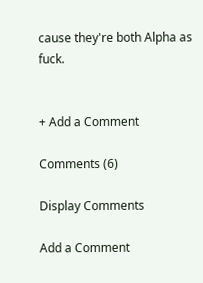cause they're both Alpha as fuck.


+ Add a Comment

Comments (6)

Display Comments

Add a Comment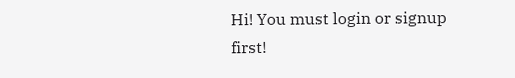Hi! You must login or signup first!